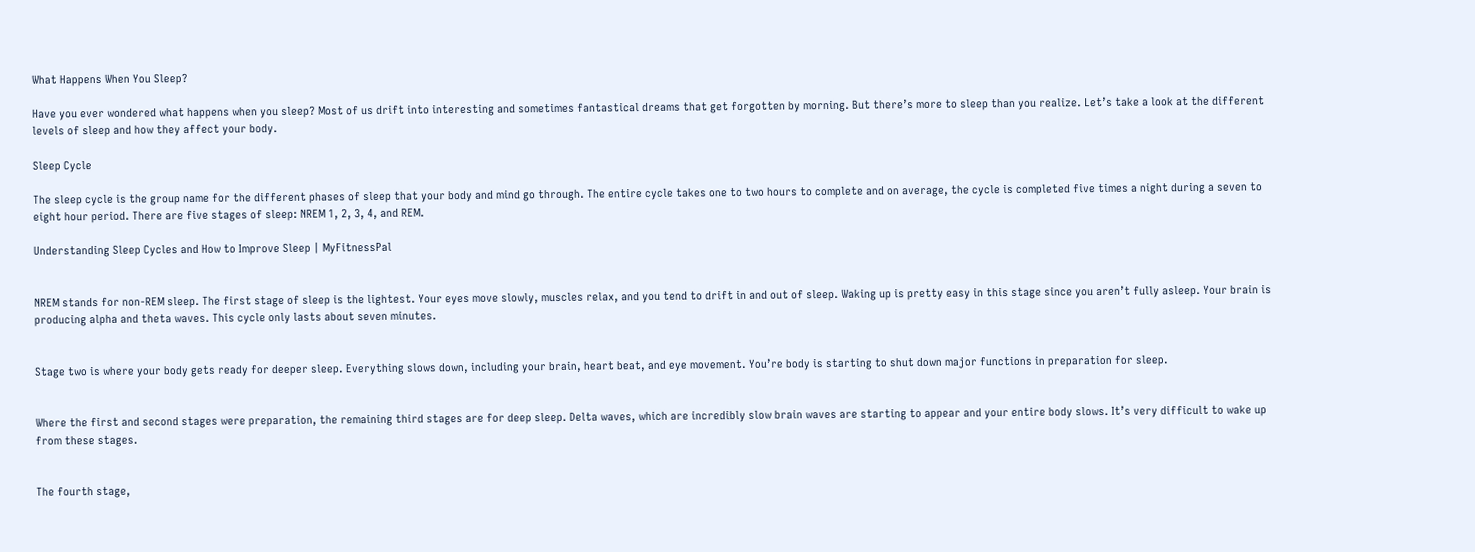What Happens When You Sleep?

Have you ever wondered what happens when you sleep? Most of us drift into interesting and sometimes fantastical dreams that get forgotten by morning. But there’s more to sleep than you realize. Let’s take a look at the different levels of sleep and how they affect your body.

Sleep Cycle

The sleep cycle is the group name for the different phases of sleep that your body and mind go through. The entire cycle takes one to two hours to complete and on average, the cycle is completed five times a night during a seven to eight hour period. There are five stages of sleep: NREM 1, 2, 3, 4, and REM.

Understanding Sleep Cycles and How to Improve Sleep | MyFitnessPal


NREM stands for non-REM sleep. The first stage of sleep is the lightest. Your eyes move slowly, muscles relax, and you tend to drift in and out of sleep. Waking up is pretty easy in this stage since you aren’t fully asleep. Your brain is producing alpha and theta waves. This cycle only lasts about seven minutes.


Stage two is where your body gets ready for deeper sleep. Everything slows down, including your brain, heart beat, and eye movement. You’re body is starting to shut down major functions in preparation for sleep.


Where the first and second stages were preparation, the remaining third stages are for deep sleep. Delta waves, which are incredibly slow brain waves are starting to appear and your entire body slows. It’s very difficult to wake up from these stages.


The fourth stage,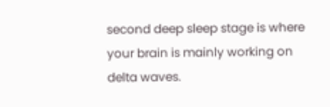second deep sleep stage is where your brain is mainly working on delta waves.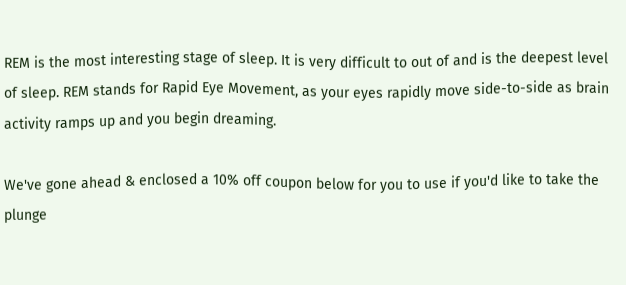REM is the most interesting stage of sleep. It is very difficult to out of and is the deepest level of sleep. REM stands for Rapid Eye Movement, as your eyes rapidly move side-to-side as brain activity ramps up and you begin dreaming.

We've gone ahead & enclosed a 10% off coupon below for you to use if you'd like to take the plunge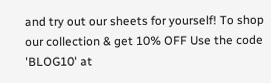and try out our sheets for yourself! To shop our collection & get 10% OFF Use the code 'BLOG10' at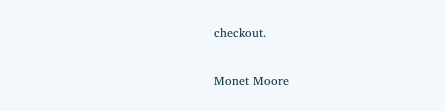checkout.

Monet Moore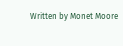Written by Monet Moore